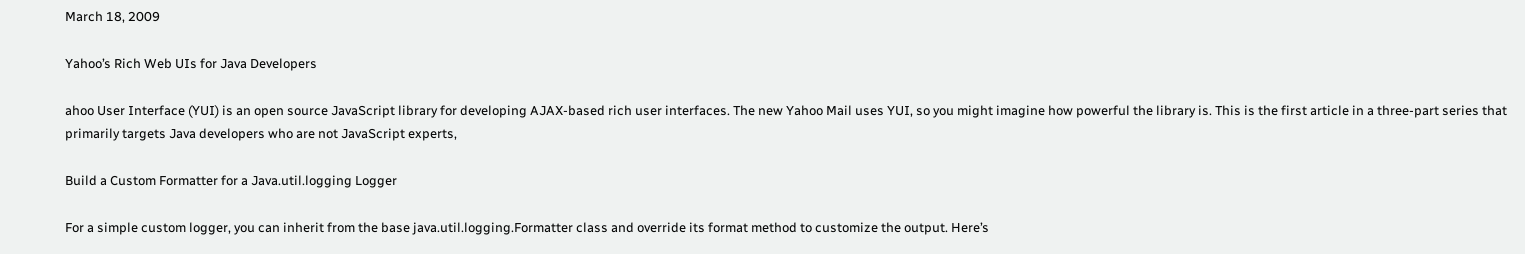March 18, 2009

Yahoo’s Rich Web UIs for Java Developers

ahoo User Interface (YUI) is an open source JavaScript library for developing AJAX-based rich user interfaces. The new Yahoo Mail uses YUI, so you might imagine how powerful the library is. This is the first article in a three-part series that primarily targets Java developers who are not JavaScript experts,

Build a Custom Formatter for a Java.util.logging Logger

For a simple custom logger, you can inherit from the base java.util.logging.Formatter class and override its format method to customize the output. Here’s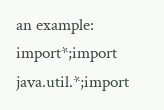an example: import*;import java.util.*;import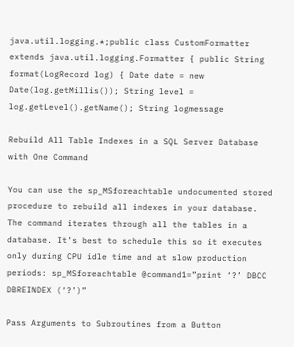java.util.logging.*;public class CustomFormatter extends java.util.logging.Formatter { public String format(LogRecord log) { Date date = new Date(log.getMillis()); String level = log.getLevel().getName(); String logmessage

Rebuild All Table Indexes in a SQL Server Database with One Command

You can use the sp_MSforeachtable undocumented stored procedure to rebuild all indexes in your database. The command iterates through all the tables in a database. It’s best to schedule this so it executes only during CPU idle time and at slow production periods: sp_MSforeachtable @command1=”print ‘?’ DBCC DBREINDEX (‘?’)”

Pass Arguments to Subroutines from a Button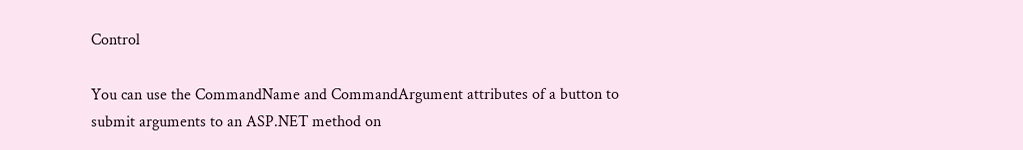Control

You can use the CommandName and CommandArgument attributes of a button to submit arguments to an ASP.NET method on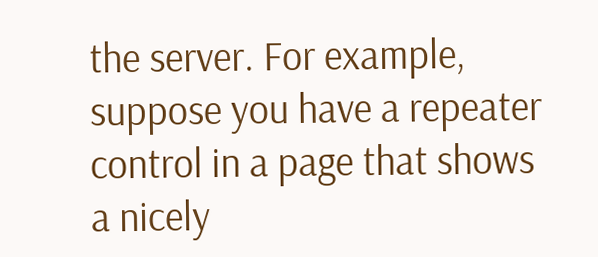the server. For example, suppose you have a repeater control in a page that shows a nicely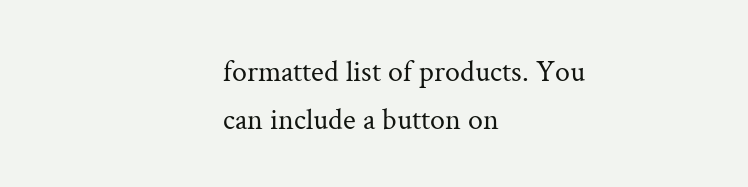formatted list of products. You can include a button on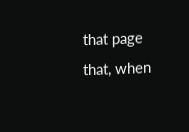that page that, when